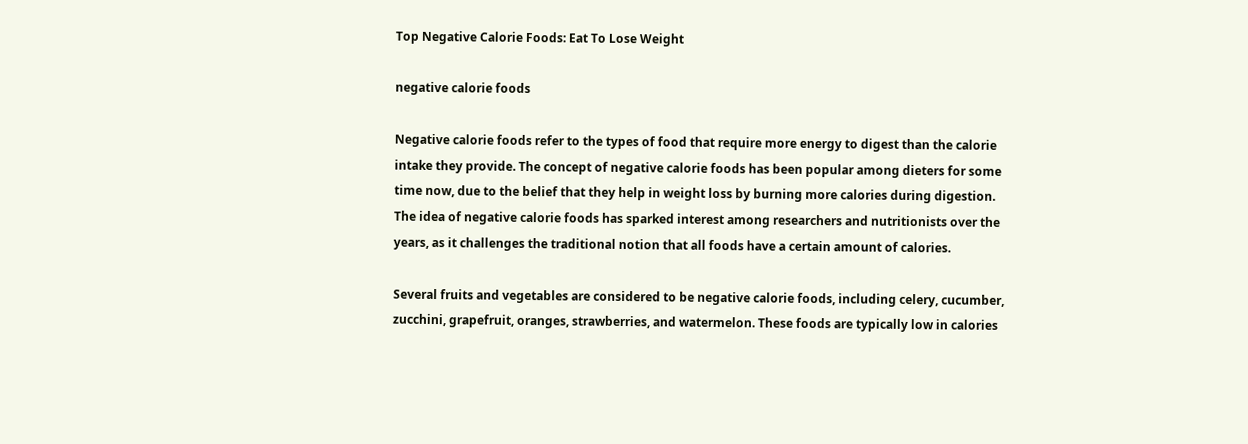Top Negative Calorie Foods: Eat To Lose Weight

negative calorie foods

Negative calorie foods refer to the types of food that require more energy to digest than the calorie intake they provide. The concept of negative calorie foods has been popular among dieters for some time now, due to the belief that they help in weight loss by burning more calories during digestion. The idea of negative calorie foods has sparked interest among researchers and nutritionists over the years, as it challenges the traditional notion that all foods have a certain amount of calories.

Several fruits and vegetables are considered to be negative calorie foods, including celery, cucumber, zucchini, grapefruit, oranges, strawberries, and watermelon. These foods are typically low in calories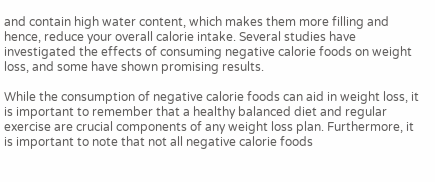and contain high water content, which makes them more filling and hence, reduce your overall calorie intake. Several studies have investigated the effects of consuming negative calorie foods on weight loss, and some have shown promising results.

While the consumption of negative calorie foods can aid in weight loss, it is important to remember that a healthy balanced diet and regular exercise are crucial components of any weight loss plan. Furthermore, it is important to note that not all negative calorie foods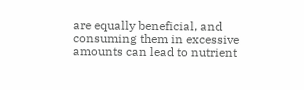are equally beneficial, and consuming them in excessive amounts can lead to nutrient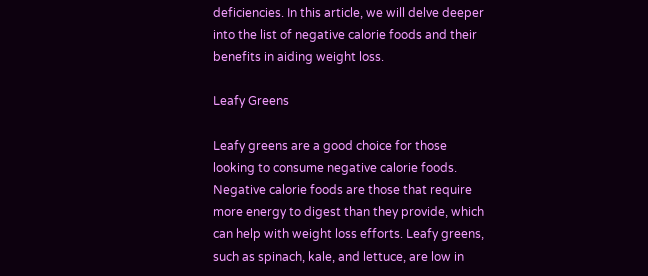deficiencies. In this article, we will delve deeper into the list of negative calorie foods and their benefits in aiding weight loss.

Leafy Greens

Leafy greens are a good choice for those looking to consume negative calorie foods. Negative calorie foods are those that require more energy to digest than they provide, which can help with weight loss efforts. Leafy greens, such as spinach, kale, and lettuce, are low in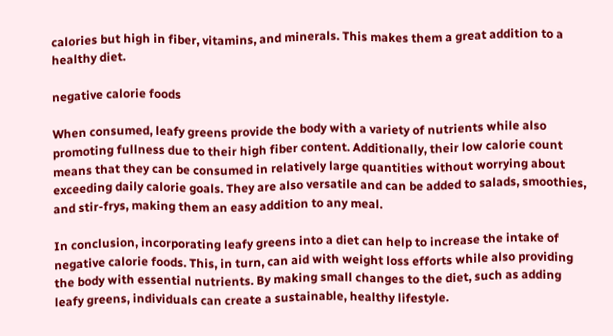calories but high in fiber, vitamins, and minerals. This makes them a great addition to a healthy diet.

negative calorie foods

When consumed, leafy greens provide the body with a variety of nutrients while also promoting fullness due to their high fiber content. Additionally, their low calorie count means that they can be consumed in relatively large quantities without worrying about exceeding daily calorie goals. They are also versatile and can be added to salads, smoothies, and stir-frys, making them an easy addition to any meal.

In conclusion, incorporating leafy greens into a diet can help to increase the intake of negative calorie foods. This, in turn, can aid with weight loss efforts while also providing the body with essential nutrients. By making small changes to the diet, such as adding leafy greens, individuals can create a sustainable, healthy lifestyle.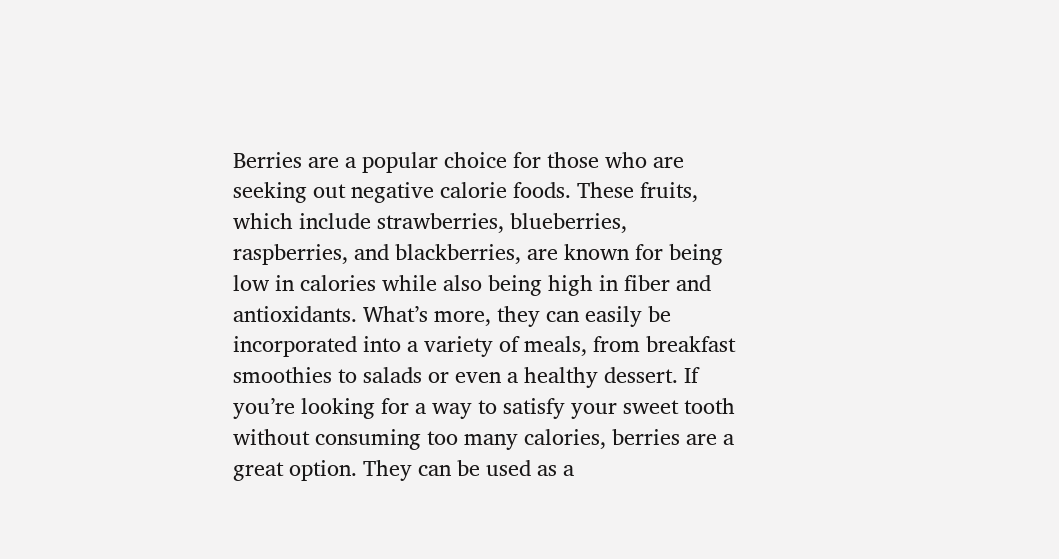Berries are a popular choice for those who are seeking out negative calorie foods. These fruits, which include strawberries, blueberries, raspberries, and blackberries, are known for being low in calories while also being high in fiber and antioxidants. What’s more, they can easily be incorporated into a variety of meals, from breakfast smoothies to salads or even a healthy dessert. If you’re looking for a way to satisfy your sweet tooth without consuming too many calories, berries are a great option. They can be used as a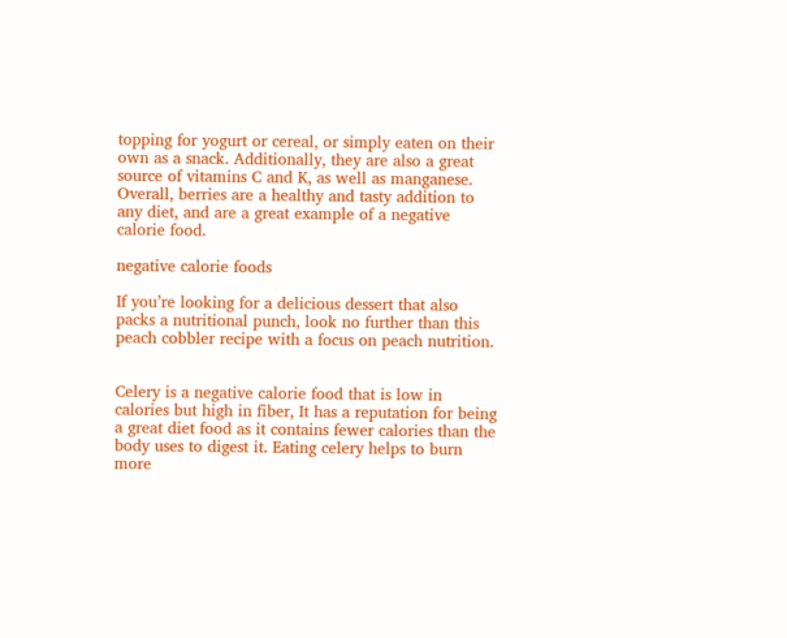topping for yogurt or cereal, or simply eaten on their own as a snack. Additionally, they are also a great source of vitamins C and K, as well as manganese. Overall, berries are a healthy and tasty addition to any diet, and are a great example of a negative calorie food.

negative calorie foods

If you’re looking for a delicious dessert that also packs a nutritional punch, look no further than this peach cobbler recipe with a focus on peach nutrition.


Celery is a negative calorie food that is low in calories but high in fiber, It has a reputation for being a great diet food as it contains fewer calories than the body uses to digest it. Eating celery helps to burn more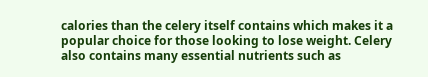calories than the celery itself contains which makes it a popular choice for those looking to lose weight. Celery also contains many essential nutrients such as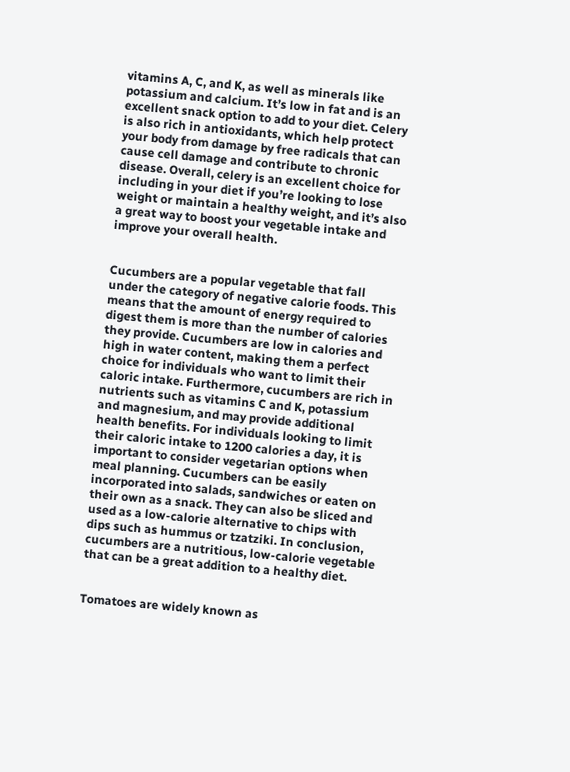vitamins A, C, and K, as well as minerals like potassium and calcium. It’s low in fat and is an excellent snack option to add to your diet. Celery is also rich in antioxidants, which help protect your body from damage by free radicals that can cause cell damage and contribute to chronic disease. Overall, celery is an excellent choice for including in your diet if you’re looking to lose weight or maintain a healthy weight, and it’s also a great way to boost your vegetable intake and improve your overall health.


Cucumbers are a popular vegetable that fall under the category of negative calorie foods. This means that the amount of energy required to digest them is more than the number of calories they provide. Cucumbers are low in calories and high in water content, making them a perfect choice for individuals who want to limit their caloric intake. Furthermore, cucumbers are rich in nutrients such as vitamins C and K, potassium and magnesium, and may provide additional health benefits. For individuals looking to limit their caloric intake to 1200 calories a day, it is important to consider vegetarian options when meal planning. Cucumbers can be easily incorporated into salads, sandwiches or eaten on their own as a snack. They can also be sliced and used as a low-calorie alternative to chips with dips such as hummus or tzatziki. In conclusion, cucumbers are a nutritious, low-calorie vegetable that can be a great addition to a healthy diet.


Tomatoes are widely known as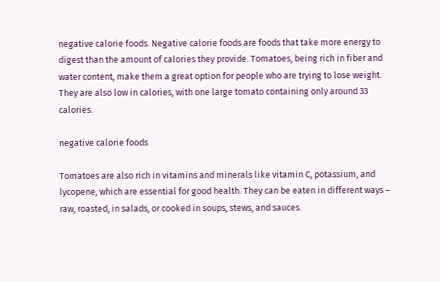negative calorie foods. Negative calorie foods are foods that take more energy to digest than the amount of calories they provide. Tomatoes, being rich in fiber and water content, make them a great option for people who are trying to lose weight. They are also low in calories, with one large tomato containing only around 33 calories.

negative calorie foods

Tomatoes are also rich in vitamins and minerals like vitamin C, potassium, and lycopene, which are essential for good health. They can be eaten in different ways – raw, roasted, in salads, or cooked in soups, stews, and sauces.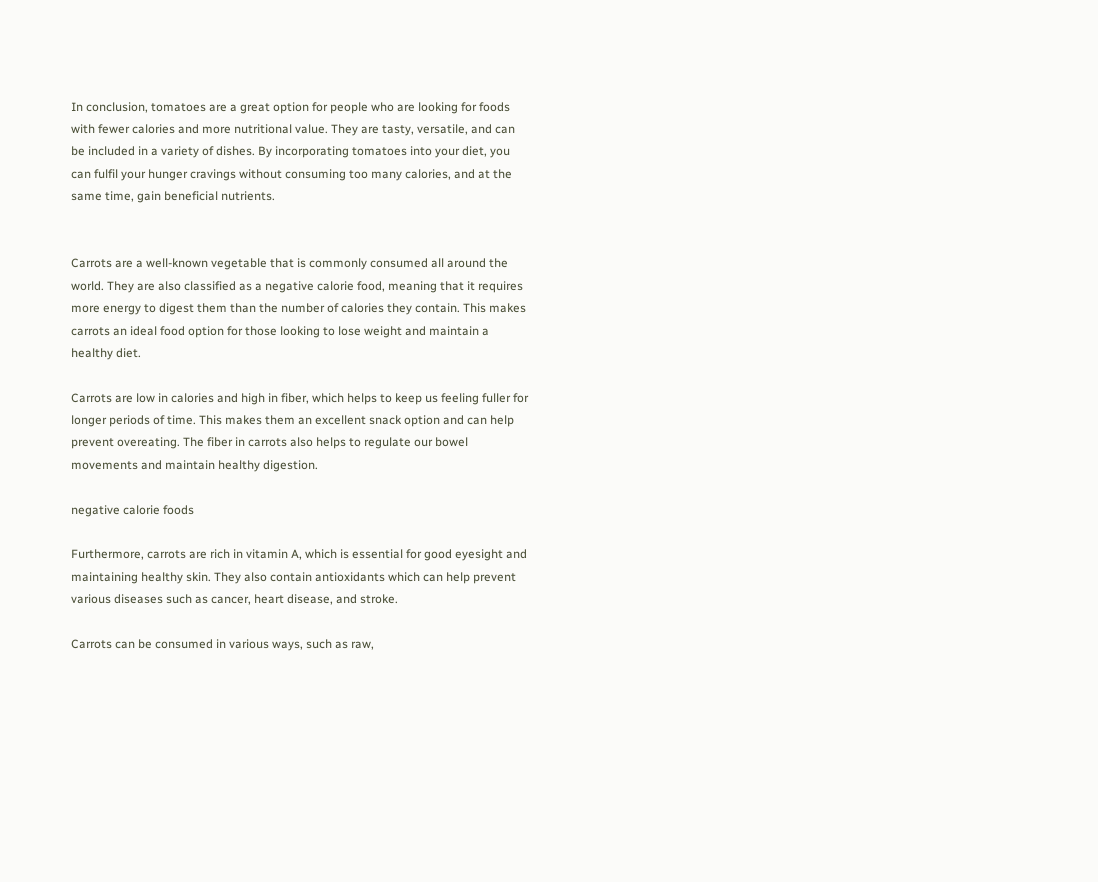In conclusion, tomatoes are a great option for people who are looking for foods with fewer calories and more nutritional value. They are tasty, versatile, and can be included in a variety of dishes. By incorporating tomatoes into your diet, you can fulfil your hunger cravings without consuming too many calories, and at the same time, gain beneficial nutrients.


Carrots are a well-known vegetable that is commonly consumed all around the world. They are also classified as a negative calorie food, meaning that it requires more energy to digest them than the number of calories they contain. This makes carrots an ideal food option for those looking to lose weight and maintain a healthy diet.

Carrots are low in calories and high in fiber, which helps to keep us feeling fuller for longer periods of time. This makes them an excellent snack option and can help prevent overeating. The fiber in carrots also helps to regulate our bowel movements and maintain healthy digestion.

negative calorie foods

Furthermore, carrots are rich in vitamin A, which is essential for good eyesight and maintaining healthy skin. They also contain antioxidants which can help prevent various diseases such as cancer, heart disease, and stroke.

Carrots can be consumed in various ways, such as raw,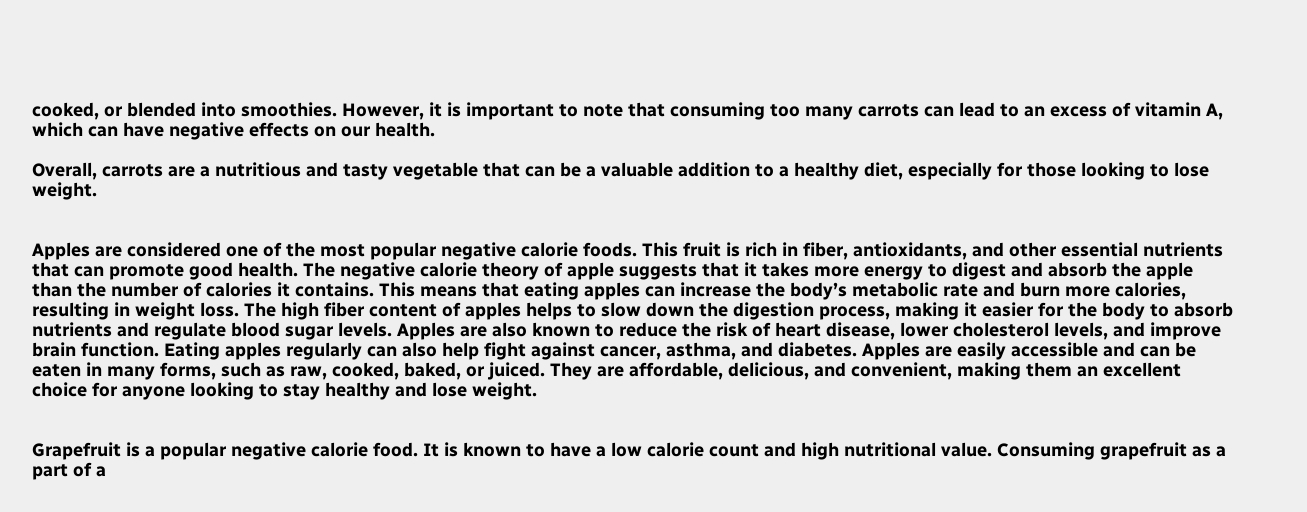cooked, or blended into smoothies. However, it is important to note that consuming too many carrots can lead to an excess of vitamin A, which can have negative effects on our health.

Overall, carrots are a nutritious and tasty vegetable that can be a valuable addition to a healthy diet, especially for those looking to lose weight.


Apples are considered one of the most popular negative calorie foods. This fruit is rich in fiber, antioxidants, and other essential nutrients that can promote good health. The negative calorie theory of apple suggests that it takes more energy to digest and absorb the apple than the number of calories it contains. This means that eating apples can increase the body’s metabolic rate and burn more calories, resulting in weight loss. The high fiber content of apples helps to slow down the digestion process, making it easier for the body to absorb nutrients and regulate blood sugar levels. Apples are also known to reduce the risk of heart disease, lower cholesterol levels, and improve brain function. Eating apples regularly can also help fight against cancer, asthma, and diabetes. Apples are easily accessible and can be eaten in many forms, such as raw, cooked, baked, or juiced. They are affordable, delicious, and convenient, making them an excellent choice for anyone looking to stay healthy and lose weight.


Grapefruit is a popular negative calorie food. It is known to have a low calorie count and high nutritional value. Consuming grapefruit as a part of a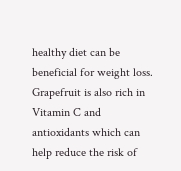healthy diet can be beneficial for weight loss. Grapefruit is also rich in Vitamin C and antioxidants which can help reduce the risk of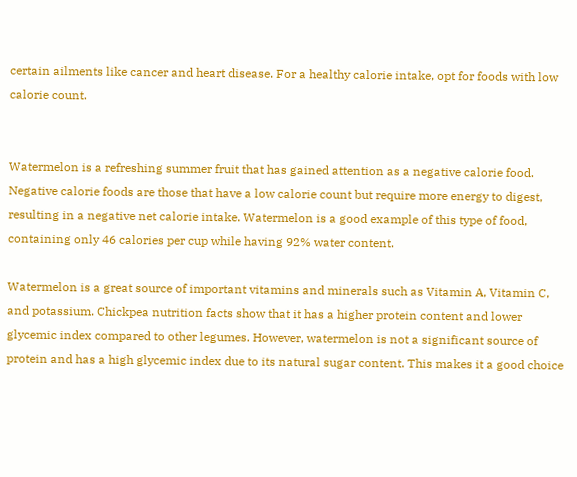certain ailments like cancer and heart disease. For a healthy calorie intake, opt for foods with low calorie count.


Watermelon is a refreshing summer fruit that has gained attention as a negative calorie food. Negative calorie foods are those that have a low calorie count but require more energy to digest, resulting in a negative net calorie intake. Watermelon is a good example of this type of food, containing only 46 calories per cup while having 92% water content.

Watermelon is a great source of important vitamins and minerals such as Vitamin A, Vitamin C, and potassium. Chickpea nutrition facts show that it has a higher protein content and lower glycemic index compared to other legumes. However, watermelon is not a significant source of protein and has a high glycemic index due to its natural sugar content. This makes it a good choice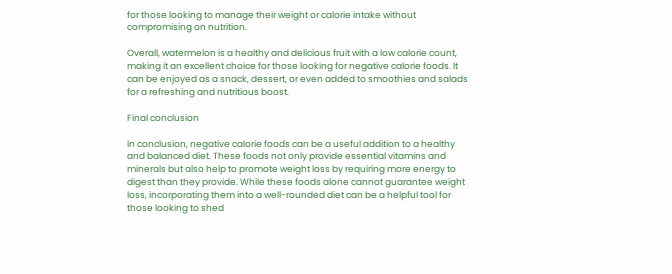for those looking to manage their weight or calorie intake without compromising on nutrition.

Overall, watermelon is a healthy and delicious fruit with a low calorie count, making it an excellent choice for those looking for negative calorie foods. It can be enjoyed as a snack, dessert, or even added to smoothies and salads for a refreshing and nutritious boost.

Final conclusion

In conclusion, negative calorie foods can be a useful addition to a healthy and balanced diet. These foods not only provide essential vitamins and minerals but also help to promote weight loss by requiring more energy to digest than they provide. While these foods alone cannot guarantee weight loss, incorporating them into a well-rounded diet can be a helpful tool for those looking to shed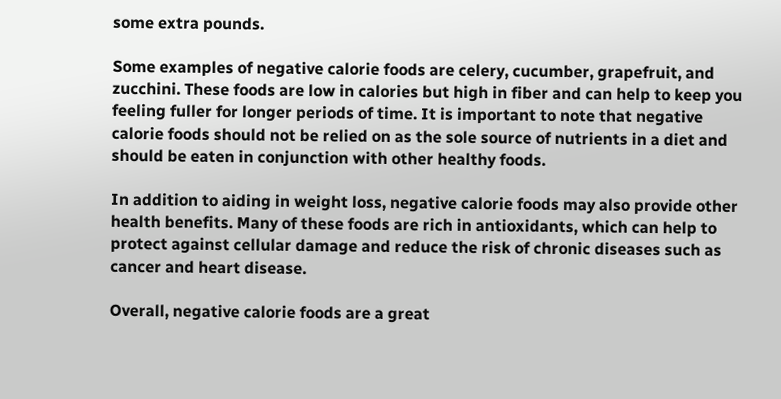some extra pounds.

Some examples of negative calorie foods are celery, cucumber, grapefruit, and zucchini. These foods are low in calories but high in fiber and can help to keep you feeling fuller for longer periods of time. It is important to note that negative calorie foods should not be relied on as the sole source of nutrients in a diet and should be eaten in conjunction with other healthy foods.

In addition to aiding in weight loss, negative calorie foods may also provide other health benefits. Many of these foods are rich in antioxidants, which can help to protect against cellular damage and reduce the risk of chronic diseases such as cancer and heart disease.

Overall, negative calorie foods are a great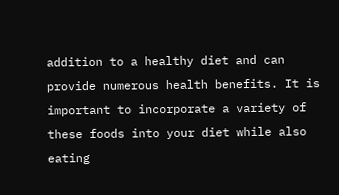addition to a healthy diet and can provide numerous health benefits. It is important to incorporate a variety of these foods into your diet while also eating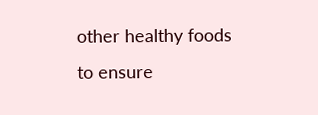other healthy foods to ensure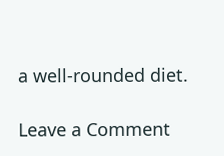a well-rounded diet.

Leave a Comment